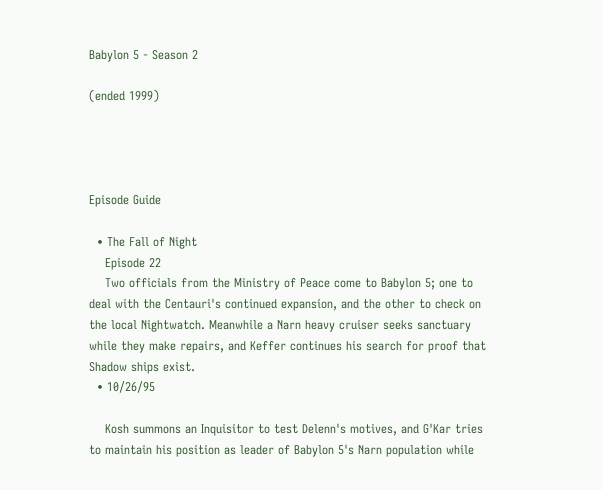Babylon 5 - Season 2

(ended 1999)




Episode Guide

  • The Fall of Night
    Episode 22
    Two officials from the Ministry of Peace come to Babylon 5; one to deal with the Centauri's continued expansion, and the other to check on the local Nightwatch. Meanwhile a Narn heavy cruiser seeks sanctuary while they make repairs, and Keffer continues his search for proof that Shadow ships exist.
  • 10/26/95

    Kosh summons an Inquisitor to test Delenn's motives, and G'Kar tries to maintain his position as leader of Babylon 5's Narn population while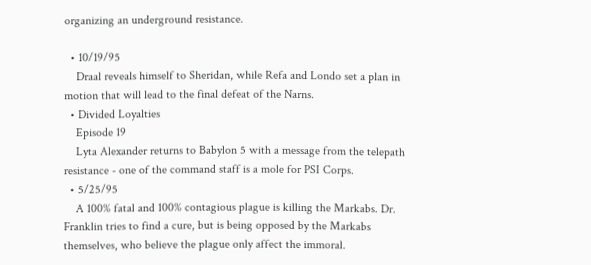organizing an underground resistance.

  • 10/19/95
    Draal reveals himself to Sheridan, while Refa and Londo set a plan in motion that will lead to the final defeat of the Narns.
  • Divided Loyalties
    Episode 19
    Lyta Alexander returns to Babylon 5 with a message from the telepath resistance - one of the command staff is a mole for PSI Corps.
  • 5/25/95
    A 100% fatal and 100% contagious plague is killing the Markabs. Dr. Franklin tries to find a cure, but is being opposed by the Markabs themselves, who believe the plague only affect the immoral.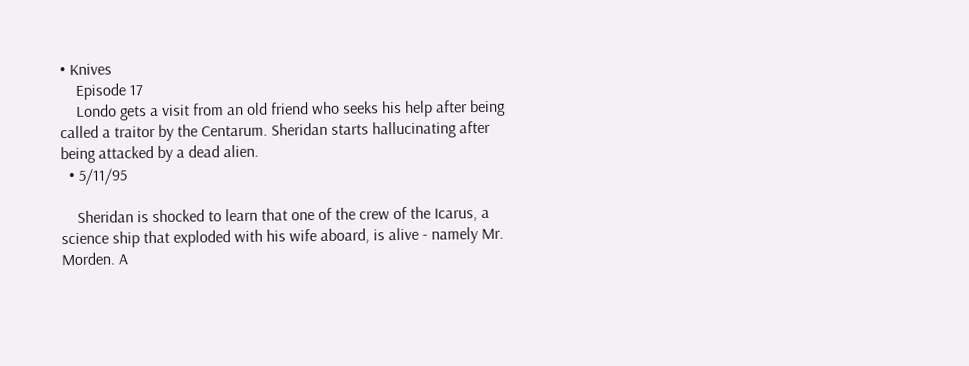• Knives
    Episode 17
    Londo gets a visit from an old friend who seeks his help after being called a traitor by the Centarum. Sheridan starts hallucinating after being attacked by a dead alien.
  • 5/11/95

    Sheridan is shocked to learn that one of the crew of the Icarus, a science ship that exploded with his wife aboard, is alive - namely Mr. Morden. A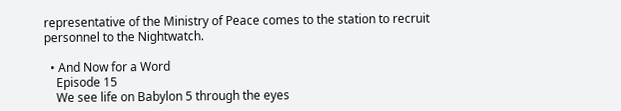representative of the Ministry of Peace comes to the station to recruit personnel to the Nightwatch.

  • And Now for a Word
    Episode 15
    We see life on Babylon 5 through the eyes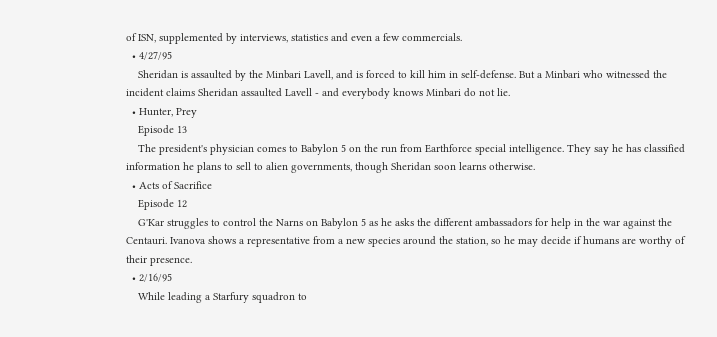of ISN, supplemented by interviews, statistics and even a few commercials.
  • 4/27/95
    Sheridan is assaulted by the Minbari Lavell, and is forced to kill him in self-defense. But a Minbari who witnessed the incident claims Sheridan assaulted Lavell - and everybody knows Minbari do not lie.
  • Hunter, Prey
    Episode 13
    The president's physician comes to Babylon 5 on the run from Earthforce special intelligence. They say he has classified information he plans to sell to alien governments, though Sheridan soon learns otherwise.
  • Acts of Sacrifice
    Episode 12
    G'Kar struggles to control the Narns on Babylon 5 as he asks the different ambassadors for help in the war against the Centauri. Ivanova shows a representative from a new species around the station, so he may decide if humans are worthy of their presence.
  • 2/16/95
    While leading a Starfury squadron to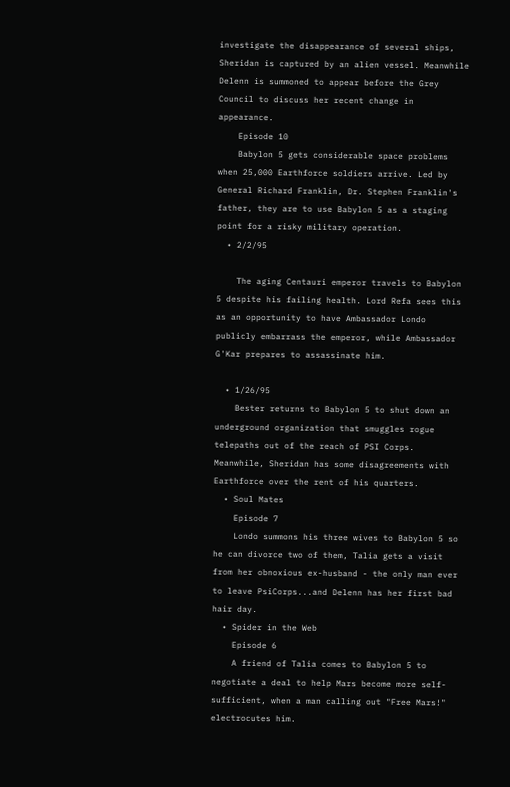investigate the disappearance of several ships, Sheridan is captured by an alien vessel. Meanwhile Delenn is summoned to appear before the Grey Council to discuss her recent change in appearance.
    Episode 10
    Babylon 5 gets considerable space problems when 25,000 Earthforce soldiers arrive. Led by General Richard Franklin, Dr. Stephen Franklin's father, they are to use Babylon 5 as a staging point for a risky military operation.
  • 2/2/95

    The aging Centauri emperor travels to Babylon 5 despite his failing health. Lord Refa sees this as an opportunity to have Ambassador Londo publicly embarrass the emperor, while Ambassador G'Kar prepares to assassinate him.

  • 1/26/95
    Bester returns to Babylon 5 to shut down an underground organization that smuggles rogue telepaths out of the reach of PSI Corps. Meanwhile, Sheridan has some disagreements with Earthforce over the rent of his quarters.
  • Soul Mates
    Episode 7
    Londo summons his three wives to Babylon 5 so he can divorce two of them, Talia gets a visit from her obnoxious ex-husband - the only man ever to leave PsiCorps...and Delenn has her first bad hair day.
  • Spider in the Web
    Episode 6
    A friend of Talia comes to Babylon 5 to negotiate a deal to help Mars become more self-sufficient, when a man calling out "Free Mars!" electrocutes him.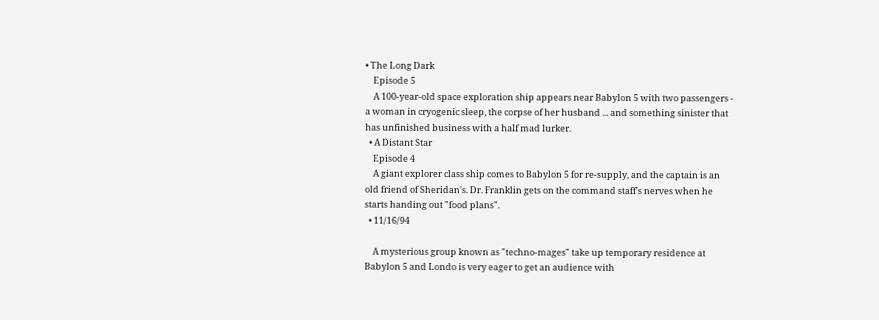• The Long Dark
    Episode 5
    A 100-year-old space exploration ship appears near Babylon 5 with two passengers - a woman in cryogenic sleep, the corpse of her husband ... and something sinister that has unfinished business with a half mad lurker.
  • A Distant Star
    Episode 4
    A giant explorer class ship comes to Babylon 5 for re-supply, and the captain is an old friend of Sheridan's. Dr. Franklin gets on the command staff's nerves when he starts handing out "food plans".
  • 11/16/94

    A mysterious group known as "techno-mages" take up temporary residence at Babylon 5 and Londo is very eager to get an audience with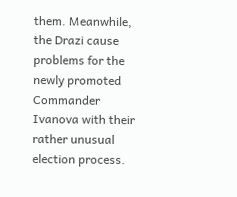them. Meanwhile, the Drazi cause problems for the newly promoted Commander Ivanova with their rather unusual election process.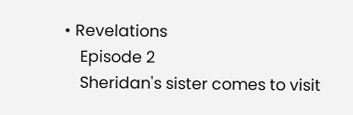• Revelations
    Episode 2
    Sheridan's sister comes to visit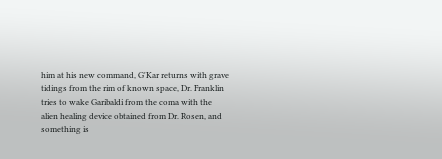him at his new command, G'Kar returns with grave tidings from the rim of known space, Dr. Franklin tries to wake Garibaldi from the coma with the alien healing device obtained from Dr. Rosen, and something is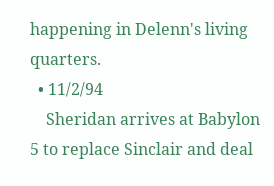happening in Delenn's living quarters.
  • 11/2/94
    Sheridan arrives at Babylon 5 to replace Sinclair and deal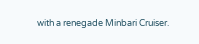with a renegade Minbari Cruiser.